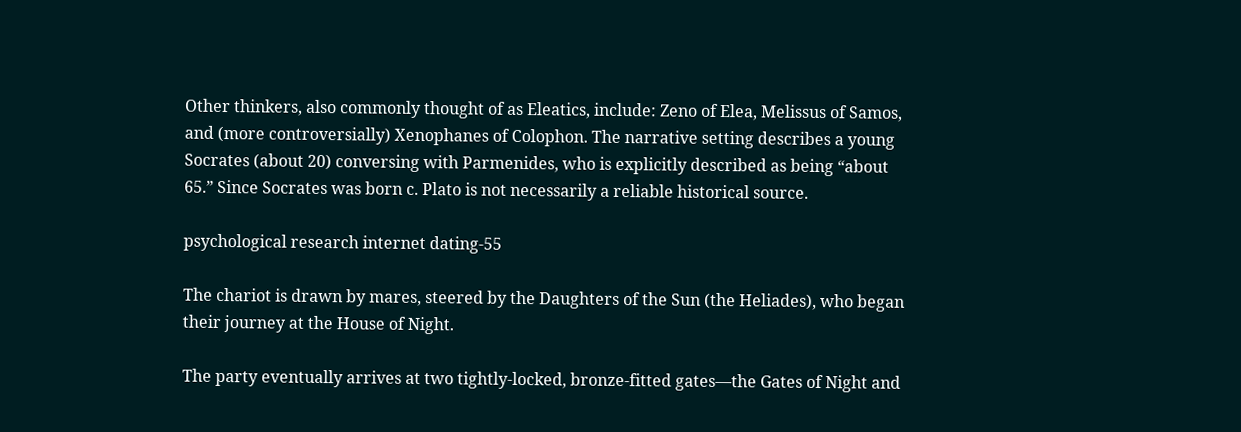Other thinkers, also commonly thought of as Eleatics, include: Zeno of Elea, Melissus of Samos, and (more controversially) Xenophanes of Colophon. The narrative setting describes a young Socrates (about 20) conversing with Parmenides, who is explicitly described as being “about 65.” Since Socrates was born c. Plato is not necessarily a reliable historical source.

psychological research internet dating-55

The chariot is drawn by mares, steered by the Daughters of the Sun (the Heliades), who began their journey at the House of Night.

The party eventually arrives at two tightly-locked, bronze-fitted gates—the Gates of Night and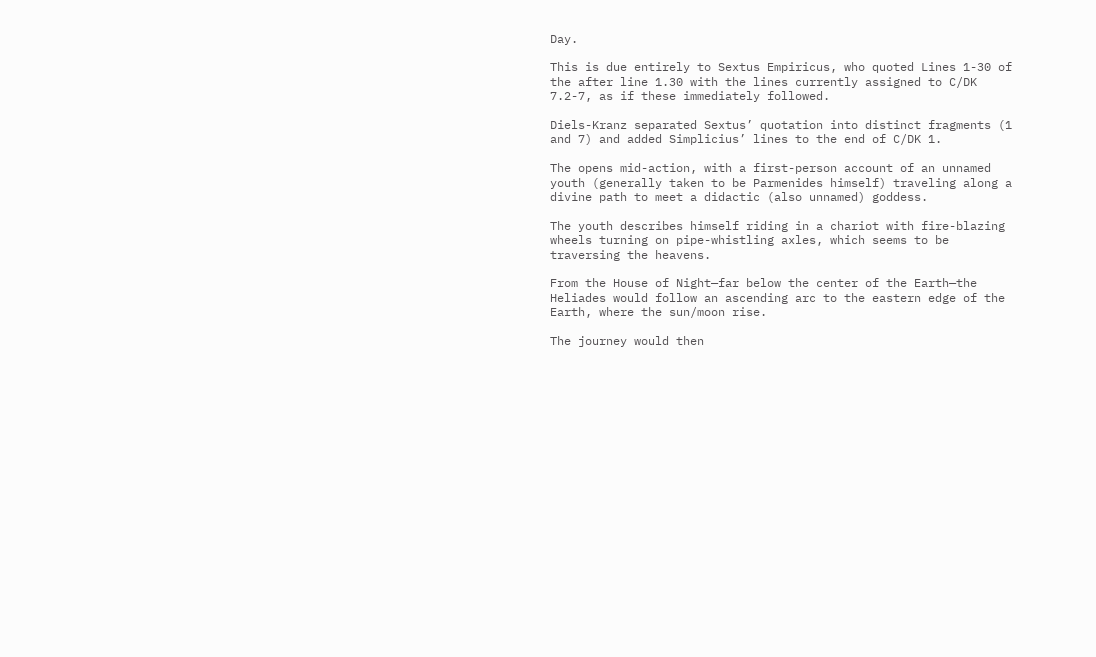Day.

This is due entirely to Sextus Empiricus, who quoted Lines 1-30 of the after line 1.30 with the lines currently assigned to C/DK 7.2-7, as if these immediately followed.

Diels-Kranz separated Sextus’ quotation into distinct fragments (1 and 7) and added Simplicius’ lines to the end of C/DK 1.

The opens mid-action, with a first-person account of an unnamed youth (generally taken to be Parmenides himself) traveling along a divine path to meet a didactic (also unnamed) goddess.

The youth describes himself riding in a chariot with fire-blazing wheels turning on pipe-whistling axles, which seems to be traversing the heavens.

From the House of Night—far below the center of the Earth—the Heliades would follow an ascending arc to the eastern edge of the Earth, where the sun/moon rise.

The journey would then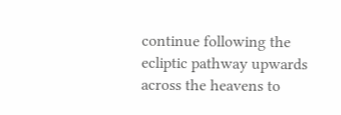continue following the ecliptic pathway upwards across the heavens to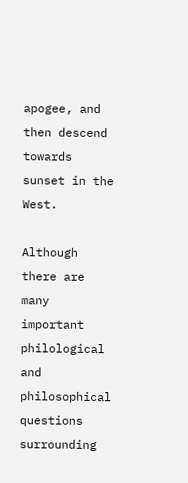apogee, and then descend towards sunset in the West.

Although there are many important philological and philosophical questions surrounding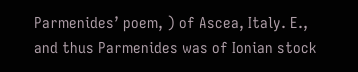Parmenides’ poem, ) of Ascea, Italy. E., and thus Parmenides was of Ionian stock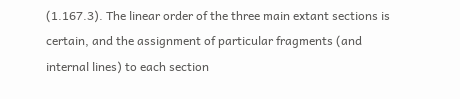(1.167.3). The linear order of the three main extant sections is certain, and the assignment of particular fragments (and internal lines) to each section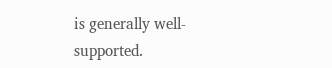is generally well-supported.